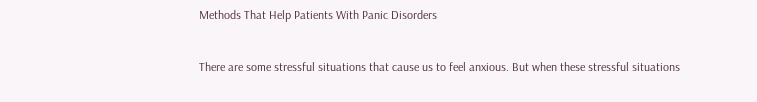Methods That Help Patients With Panic Disorders


There are some stressful situations that cause us to feel anxious. But when these stressful situations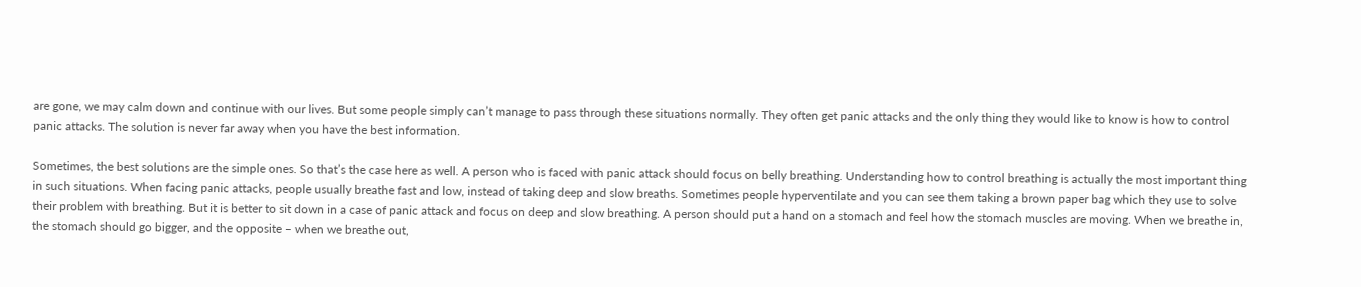are gone, we may calm down and continue with our lives. But some people simply can’t manage to pass through these situations normally. They often get panic attacks and the only thing they would like to know is how to control panic attacks. The solution is never far away when you have the best information.

Sometimes, the best solutions are the simple ones. So that’s the case here as well. A person who is faced with panic attack should focus on belly breathing. Understanding how to control breathing is actually the most important thing in such situations. When facing panic attacks, people usually breathe fast and low, instead of taking deep and slow breaths. Sometimes people hyperventilate and you can see them taking a brown paper bag which they use to solve their problem with breathing. But it is better to sit down in a case of panic attack and focus on deep and slow breathing. A person should put a hand on a stomach and feel how the stomach muscles are moving. When we breathe in, the stomach should go bigger, and the opposite – when we breathe out,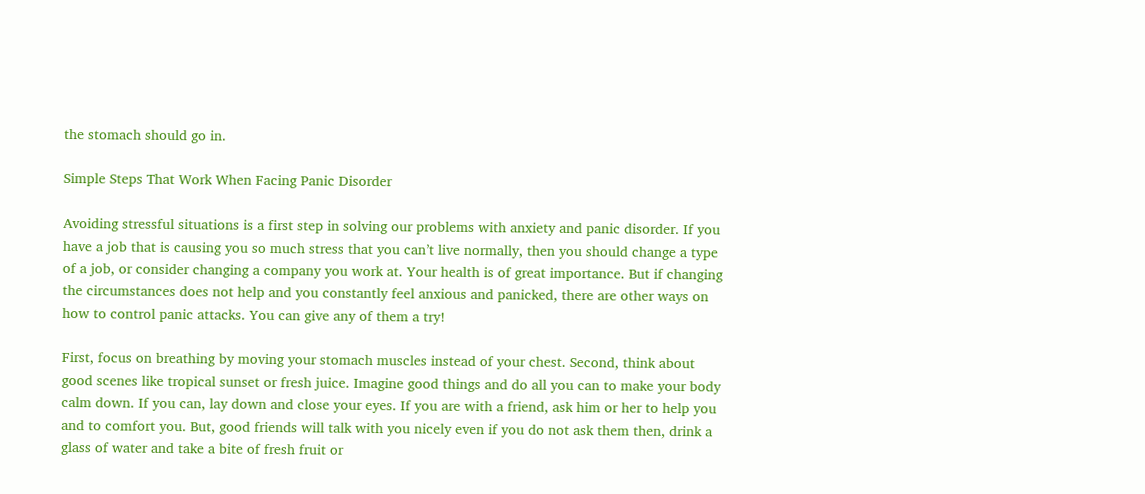the stomach should go in.

Simple Steps That Work When Facing Panic Disorder

Avoiding stressful situations is a first step in solving our problems with anxiety and panic disorder. If you have a job that is causing you so much stress that you can’t live normally, then you should change a type of a job, or consider changing a company you work at. Your health is of great importance. But if changing the circumstances does not help and you constantly feel anxious and panicked, there are other ways on how to control panic attacks. You can give any of them a try!

First, focus on breathing by moving your stomach muscles instead of your chest. Second, think about good scenes like tropical sunset or fresh juice. Imagine good things and do all you can to make your body calm down. If you can, lay down and close your eyes. If you are with a friend, ask him or her to help you and to comfort you. But, good friends will talk with you nicely even if you do not ask them then, drink a glass of water and take a bite of fresh fruit or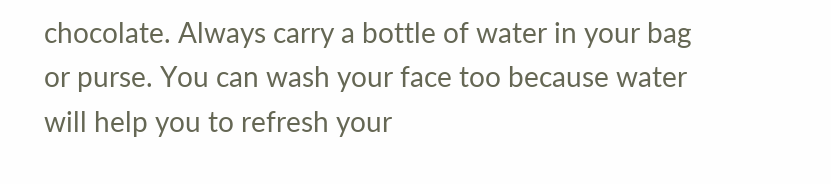chocolate. Always carry a bottle of water in your bag or purse. You can wash your face too because water will help you to refresh your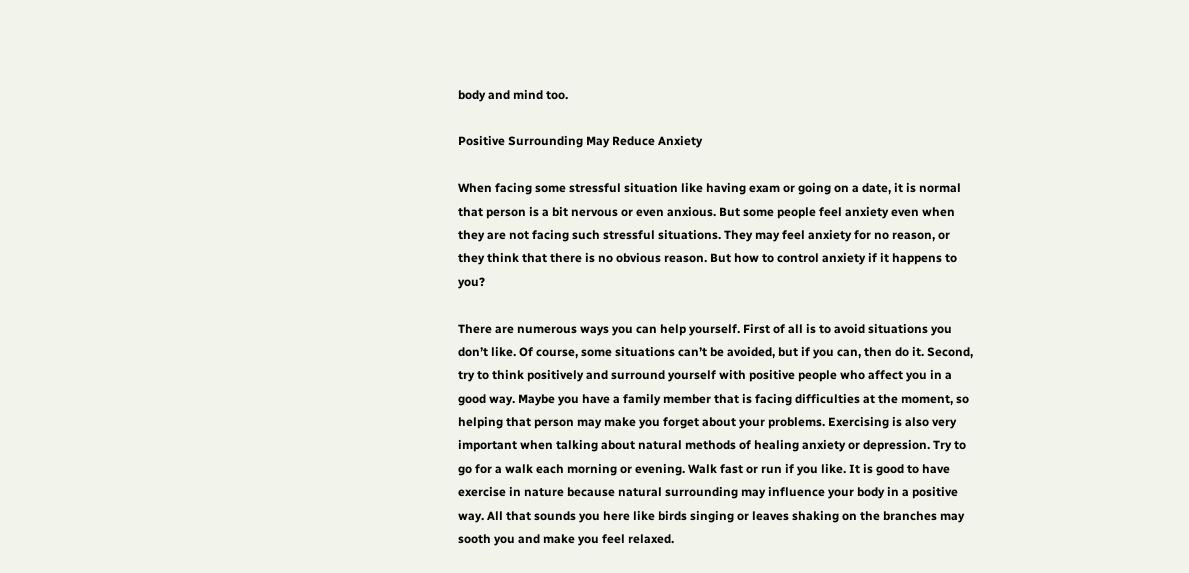body and mind too.

Positive Surrounding May Reduce Anxiety

When facing some stressful situation like having exam or going on a date, it is normal that person is a bit nervous or even anxious. But some people feel anxiety even when they are not facing such stressful situations. They may feel anxiety for no reason, or they think that there is no obvious reason. But how to control anxiety if it happens to you?

There are numerous ways you can help yourself. First of all is to avoid situations you don’t like. Of course, some situations can’t be avoided, but if you can, then do it. Second, try to think positively and surround yourself with positive people who affect you in a good way. Maybe you have a family member that is facing difficulties at the moment, so helping that person may make you forget about your problems. Exercising is also very important when talking about natural methods of healing anxiety or depression. Try to go for a walk each morning or evening. Walk fast or run if you like. It is good to have exercise in nature because natural surrounding may influence your body in a positive way. All that sounds you here like birds singing or leaves shaking on the branches may sooth you and make you feel relaxed.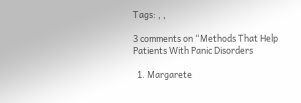Tags: , ,

3 comments on “Methods That Help Patients With Panic Disorders

  1. Margarete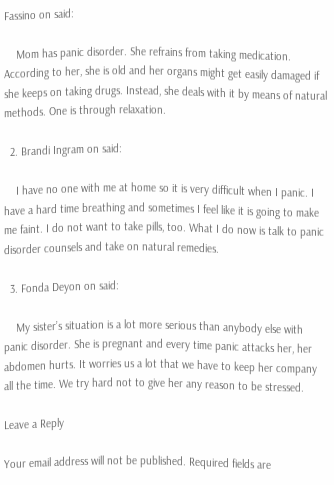Fassino on said:

    Mom has panic disorder. She refrains from taking medication. According to her, she is old and her organs might get easily damaged if she keeps on taking drugs. Instead, she deals with it by means of natural methods. One is through relaxation.

  2. Brandi Ingram on said:

    I have no one with me at home so it is very difficult when I panic. I have a hard time breathing and sometimes I feel like it is going to make me faint. I do not want to take pills, too. What I do now is talk to panic disorder counsels and take on natural remedies.

  3. Fonda Deyon on said:

    My sister’s situation is a lot more serious than anybody else with panic disorder. She is pregnant and every time panic attacks her, her abdomen hurts. It worries us a lot that we have to keep her company all the time. We try hard not to give her any reason to be stressed.

Leave a Reply

Your email address will not be published. Required fields are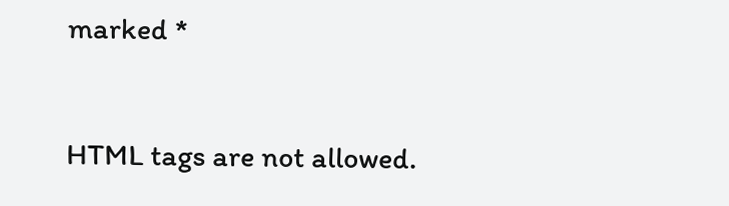marked *


HTML tags are not allowed.